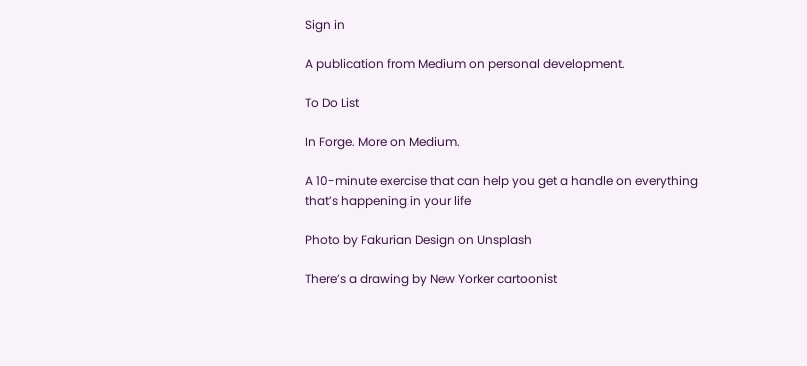Sign in

A publication from Medium on personal development.

To Do List

In Forge. More on Medium.

A 10-minute exercise that can help you get a handle on everything that’s happening in your life

Photo by Fakurian Design on Unsplash

There’s a drawing by New Yorker cartoonist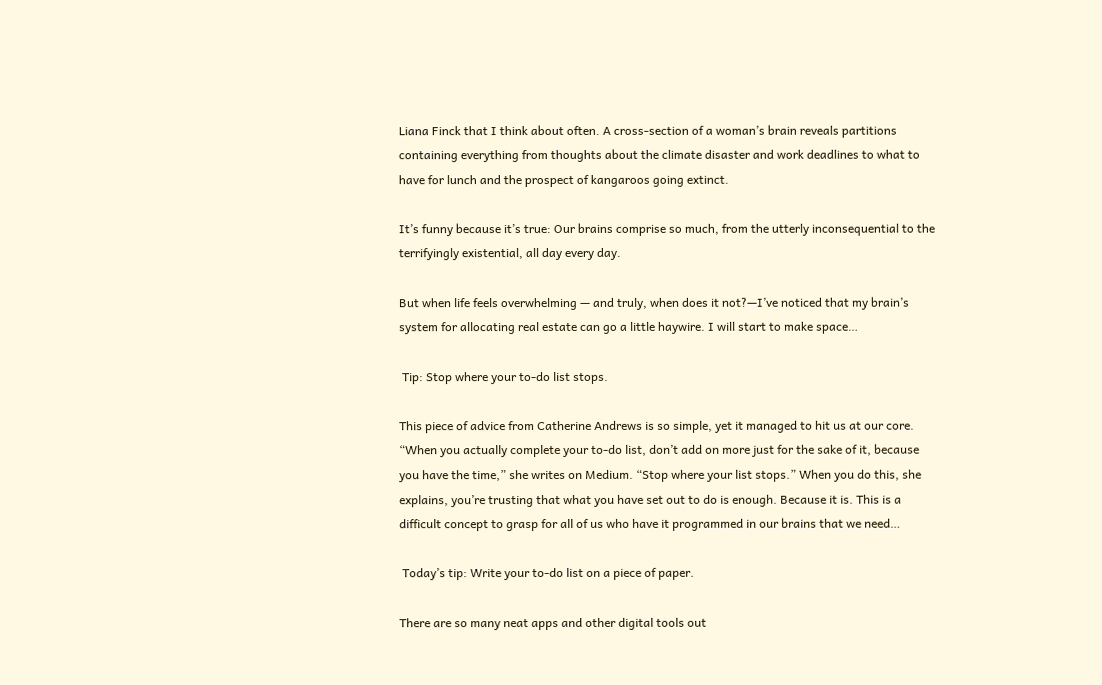Liana Finck that I think about often. A cross-section of a woman’s brain reveals partitions containing everything from thoughts about the climate disaster and work deadlines to what to have for lunch and the prospect of kangaroos going extinct.

It’s funny because it’s true: Our brains comprise so much, from the utterly inconsequential to the terrifyingly existential, all day every day.

But when life feels overwhelming — and truly, when does it not?—I’ve noticed that my brain’s system for allocating real estate can go a little haywire. I will start to make space…

 Tip: Stop where your to-do list stops.

This piece of advice from Catherine Andrews is so simple, yet it managed to hit us at our core. “When you actually complete your to-do list, don’t add on more just for the sake of it, because you have the time,” she writes on Medium. “Stop where your list stops.” When you do this, she explains, you’re trusting that what you have set out to do is enough. Because it is. This is a difficult concept to grasp for all of us who have it programmed in our brains that we need…

 Today’s tip: Write your to-do list on a piece of paper.

There are so many neat apps and other digital tools out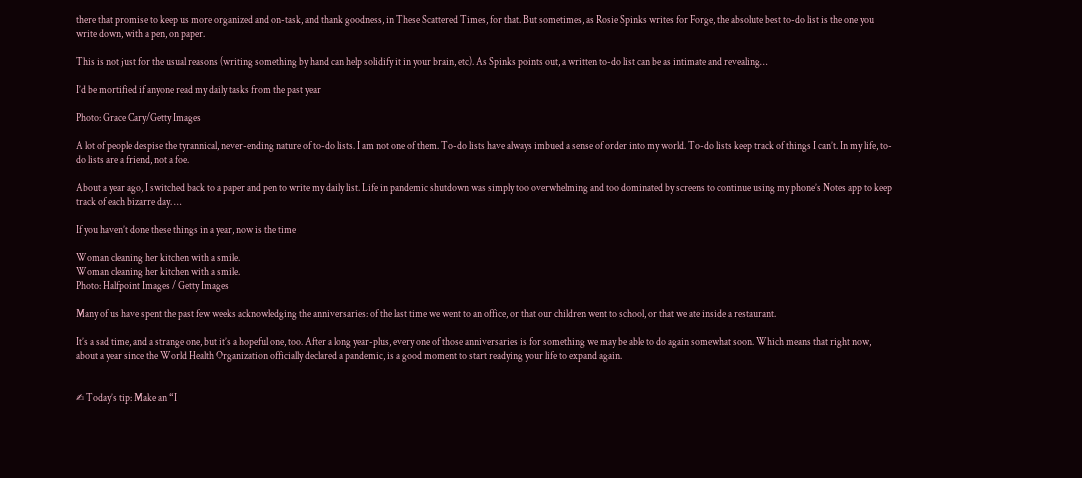there that promise to keep us more organized and on-task, and thank goodness, in These Scattered Times, for that. But sometimes, as Rosie Spinks writes for Forge, the absolute best to-do list is the one you write down, with a pen, on paper.

This is not just for the usual reasons (writing something by hand can help solidify it in your brain, etc). As Spinks points out, a written to-do list can be as intimate and revealing…

I’d be mortified if anyone read my daily tasks from the past year

Photo: Grace Cary/Getty Images

A lot of people despise the tyrannical, never-ending nature of to-do lists. I am not one of them. To-do lists have always imbued a sense of order into my world. To-do lists keep track of things I can’t. In my life, to-do lists are a friend, not a foe.

About a year ago, I switched back to a paper and pen to write my daily list. Life in pandemic shutdown was simply too overwhelming and too dominated by screens to continue using my phone’s Notes app to keep track of each bizarre day. …

If you haven’t done these things in a year, now is the time

Woman cleaning her kitchen with a smile.
Woman cleaning her kitchen with a smile.
Photo: Halfpoint Images / Getty Images

Many of us have spent the past few weeks acknowledging the anniversaries: of the last time we went to an office, or that our children went to school, or that we ate inside a restaurant.

It’s a sad time, and a strange one, but it’s a hopeful one, too. After a long year-plus, every one of those anniversaries is for something we may be able to do again somewhat soon. Which means that right now, about a year since the World Health Organization officially declared a pandemic, is a good moment to start readying your life to expand again.


✍ Today’s tip: Make an “I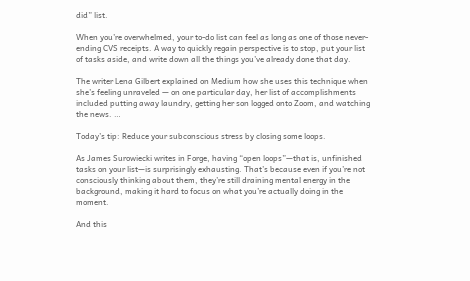did” list.

When you’re overwhelmed, your to-do list can feel as long as one of those never-ending CVS receipts. A way to quickly regain perspective is to stop, put your list of tasks aside, and write down all the things you’ve already done that day.

The writer Lena Gilbert explained on Medium how she uses this technique when she’s feeling unraveled — on one particular day, her list of accomplishments included putting away laundry, getting her son logged onto Zoom, and watching the news. …

Today’s tip: Reduce your subconscious stress by closing some loops.

As James Surowiecki writes in Forge, having “open loops”—that is, unfinished tasks on your list—is surprisingly exhausting. That’s because even if you’re not consciously thinking about them, they’re still draining mental energy in the background, making it hard to focus on what you’re actually doing in the moment.

And this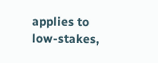applies to low-stakes,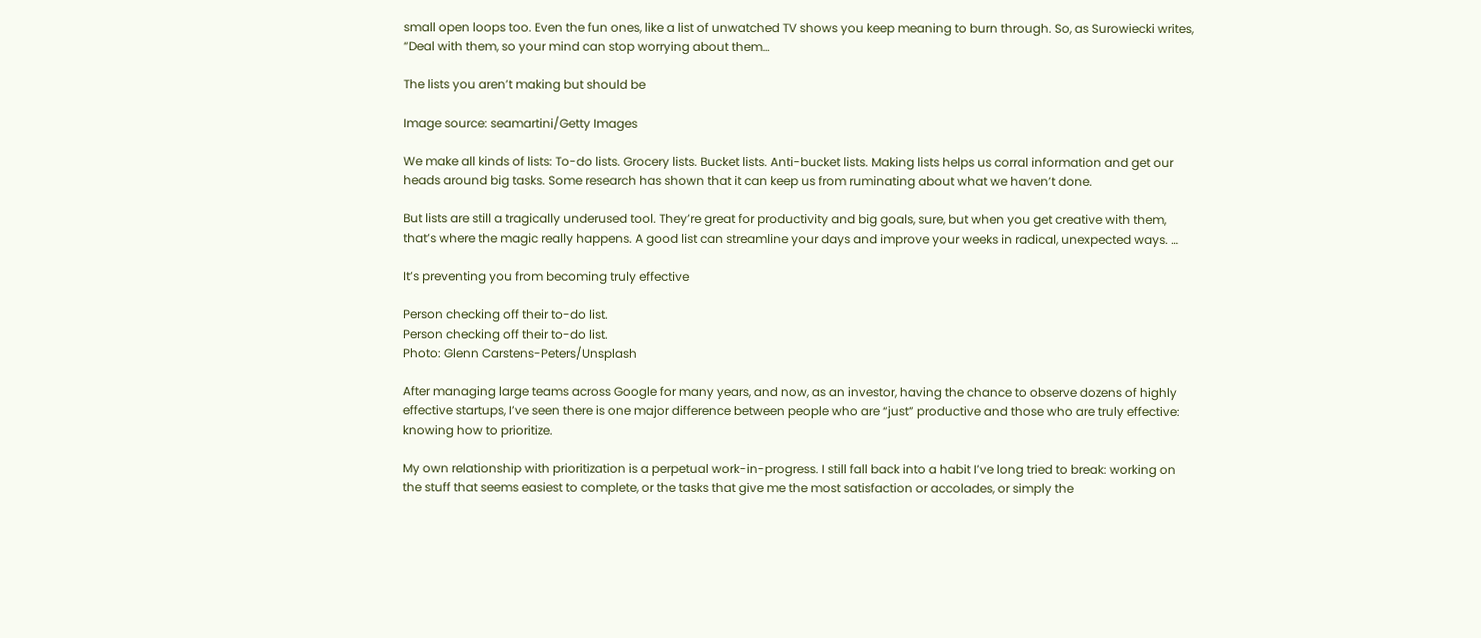small open loops too. Even the fun ones, like a list of unwatched TV shows you keep meaning to burn through. So, as Surowiecki writes, “Deal with them, so your mind can stop worrying about them…

The lists you aren’t making but should be

Image source: seamartini/Getty Images

We make all kinds of lists: To-do lists. Grocery lists. Bucket lists. Anti-bucket lists. Making lists helps us corral information and get our heads around big tasks. Some research has shown that it can keep us from ruminating about what we haven’t done.

But lists are still a tragically underused tool. They’re great for productivity and big goals, sure, but when you get creative with them, that’s where the magic really happens. A good list can streamline your days and improve your weeks in radical, unexpected ways. …

It’s preventing you from becoming truly effective

Person checking off their to-do list.
Person checking off their to-do list.
Photo: Glenn Carstens-Peters/Unsplash

After managing large teams across Google for many years, and now, as an investor, having the chance to observe dozens of highly effective startups, I’ve seen there is one major difference between people who are “just” productive and those who are truly effective: knowing how to prioritize.

My own relationship with prioritization is a perpetual work-in-progress. I still fall back into a habit I’ve long tried to break: working on the stuff that seems easiest to complete, or the tasks that give me the most satisfaction or accolades, or simply the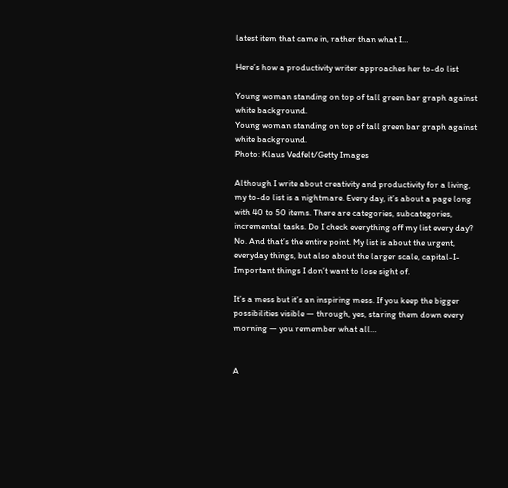latest item that came in, rather than what I…

Here’s how a productivity writer approaches her to-do list

Young woman standing on top of tall green bar graph against white background.
Young woman standing on top of tall green bar graph against white background.
Photo: Klaus Vedfelt/Getty Images

Although I write about creativity and productivity for a living, my to-do list is a nightmare. Every day, it’s about a page long with 40 to 50 items. There are categories, subcategories, incremental tasks. Do I check everything off my list every day? No. And that’s the entire point. My list is about the urgent, everyday things, but also about the larger scale, capital-I-Important things I don’t want to lose sight of.

It’s a mess but it’s an inspiring mess. If you keep the bigger possibilities visible — through, yes, staring them down every morning — you remember what all…


A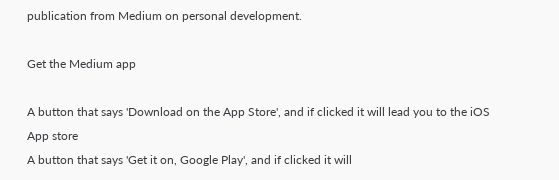publication from Medium on personal development.

Get the Medium app

A button that says 'Download on the App Store', and if clicked it will lead you to the iOS App store
A button that says 'Get it on, Google Play', and if clicked it will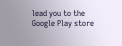lead you to the Google Play store